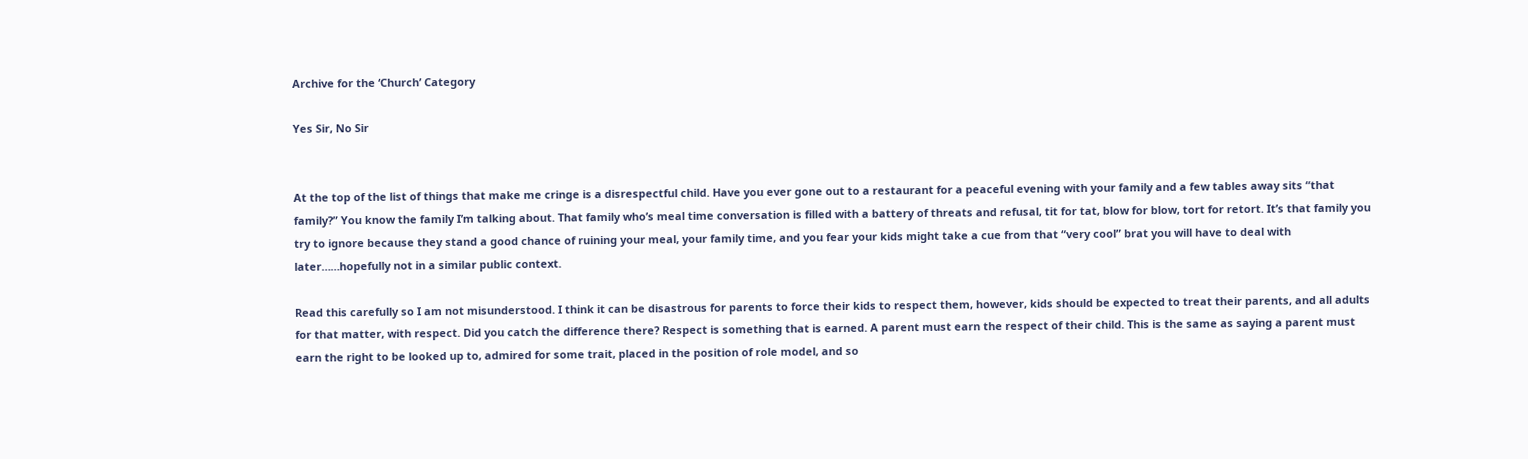Archive for the ‘Church’ Category

Yes Sir, No Sir


At the top of the list of things that make me cringe is a disrespectful child. Have you ever gone out to a restaurant for a peaceful evening with your family and a few tables away sits “that family?” You know the family I’m talking about. That family who’s meal time conversation is filled with a battery of threats and refusal, tit for tat, blow for blow, tort for retort. It’s that family you try to ignore because they stand a good chance of ruining your meal, your family time, and you fear your kids might take a cue from that “very cool” brat you will have to deal with later……hopefully not in a similar public context.

Read this carefully so I am not misunderstood. I think it can be disastrous for parents to force their kids to respect them, however, kids should be expected to treat their parents, and all adults for that matter, with respect. Did you catch the difference there? Respect is something that is earned. A parent must earn the respect of their child. This is the same as saying a parent must earn the right to be looked up to, admired for some trait, placed in the position of role model, and so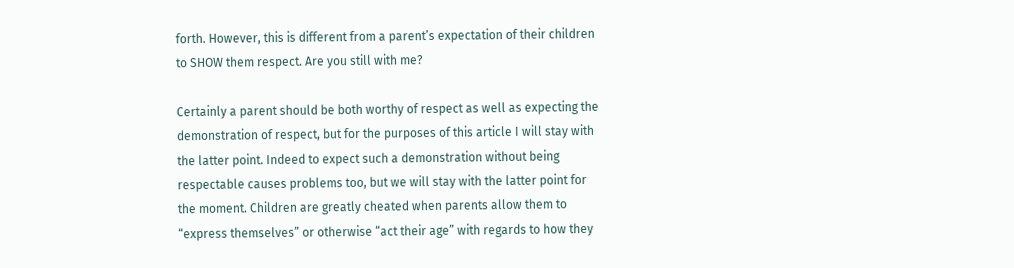forth. However, this is different from a parent’s expectation of their children to SHOW them respect. Are you still with me?

Certainly a parent should be both worthy of respect as well as expecting the demonstration of respect, but for the purposes of this article I will stay with the latter point. Indeed to expect such a demonstration without being respectable causes problems too, but we will stay with the latter point for the moment. Children are greatly cheated when parents allow them to “express themselves” or otherwise “act their age” with regards to how they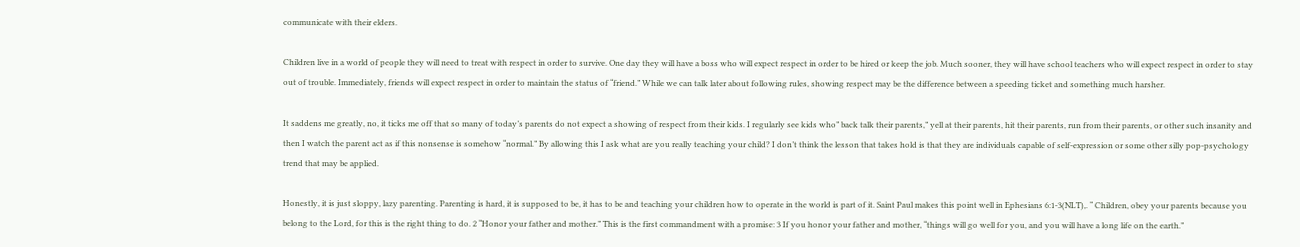communicate with their elders.

Children live in a world of people they will need to treat with respect in order to survive. One day they will have a boss who will expect respect in order to be hired or keep the job. Much sooner, they will have school teachers who will expect respect in order to stay out of trouble. Immediately, friends will expect respect in order to maintain the status of “friend.” While we can talk later about following rules, showing respect may be the difference between a speeding ticket and something much harsher.

It saddens me greatly, no, it ticks me off that so many of today’s parents do not expect a showing of respect from their kids. I regularly see kids who” back talk their parents,” yell at their parents, hit their parents, run from their parents, or other such insanity and then I watch the parent act as if this nonsense is somehow “normal.” By allowing this I ask what are you really teaching your child? I don’t think the lesson that takes hold is that they are individuals capable of self-expression or some other silly pop-psychology trend that may be applied.

Honestly, it is just sloppy, lazy parenting. Parenting is hard, it is supposed to be, it has to be and teaching your children how to operate in the world is part of it. Saint Paul makes this point well in Ephesians 6:1-3(NLT),. “ Children, obey your parents because you belong to the Lord, for this is the right thing to do. 2 “Honor your father and mother.” This is the first commandment with a promise: 3 If you honor your father and mother, “things will go well for you, and you will have a long life on the earth.”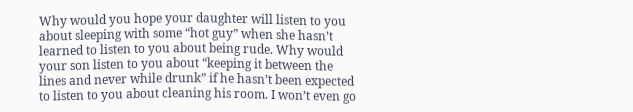Why would you hope your daughter will listen to you about sleeping with some “hot guy” when she hasn’t learned to listen to you about being rude. Why would your son listen to you about “keeping it between the lines and never while drunk” if he hasn’t been expected to listen to you about cleaning his room. I won’t even go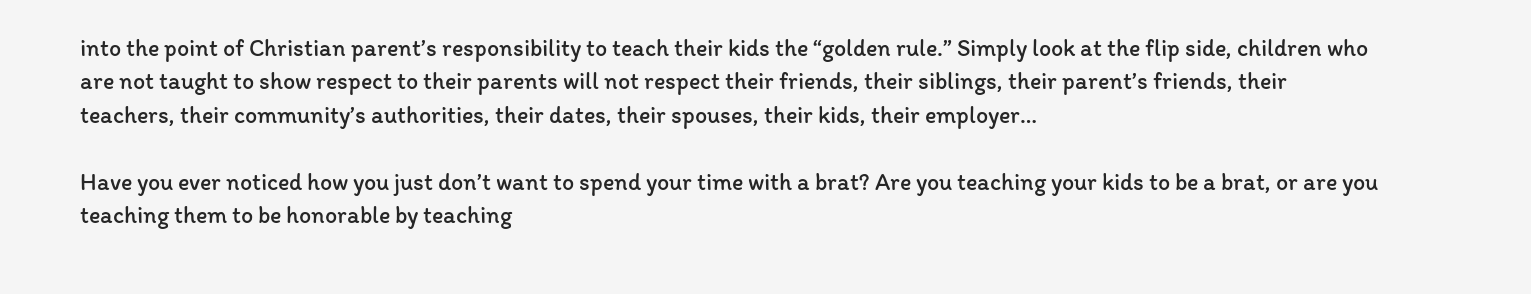into the point of Christian parent’s responsibility to teach their kids the “golden rule.” Simply look at the flip side, children who are not taught to show respect to their parents will not respect their friends, their siblings, their parent’s friends, their teachers, their community’s authorities, their dates, their spouses, their kids, their employer…

Have you ever noticed how you just don’t want to spend your time with a brat? Are you teaching your kids to be a brat, or are you teaching them to be honorable by teaching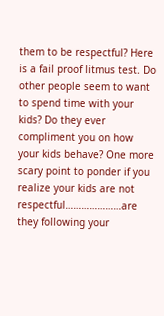them to be respectful? Here is a fail proof litmus test. Do other people seem to want to spend time with your kids? Do they ever compliment you on how your kids behave? One more scary point to ponder if you realize your kids are not respectful…………………are they following your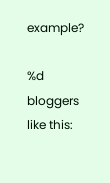example?

%d bloggers like this: